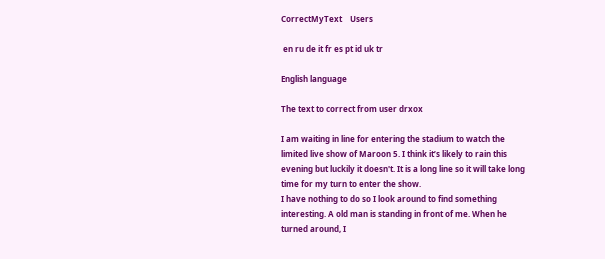CorrectMyText    Users

 en ru de it fr es pt id uk tr

English language

The text to correct from user drxox

I am waiting in line for entering the stadium to watch the limited live show of Maroon 5. I think it’s likely to rain this evening but luckily it doesn't. It is a long line so it will take long time for my turn to enter the show.
I have nothing to do so I look around to find something interesting. A old man is standing in front of me. When he turned around, I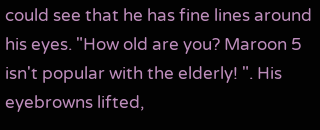could see that he has fine lines around his eyes. "How old are you? Maroon 5 isn't popular with the elderly! ". His eyebrowns lifted,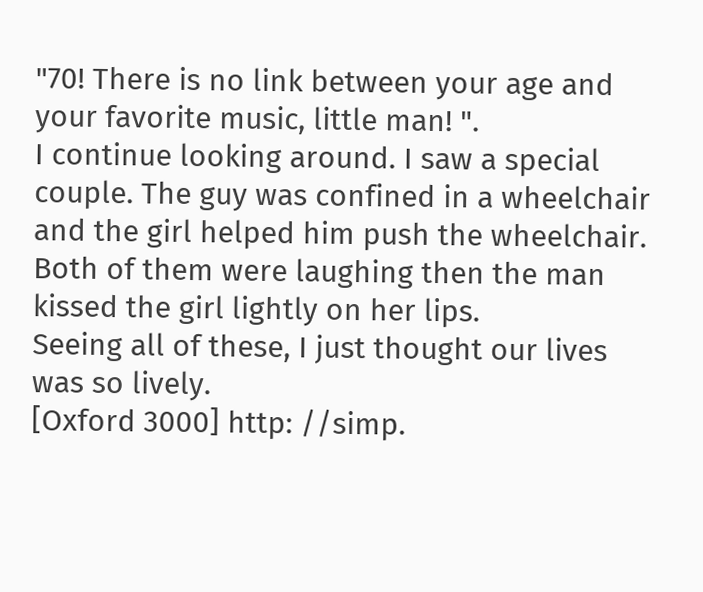"70! There is no link between your age and your favorite music, little man! ".
I continue looking around. I saw a special couple. The guy was confined in a wheelchair and the girl helped him push the wheelchair. Both of them were laughing then the man kissed the girl lightly on her lips.
Seeing all of these, I just thought our lives was so lively.
[Oxford 3000] http: //simp.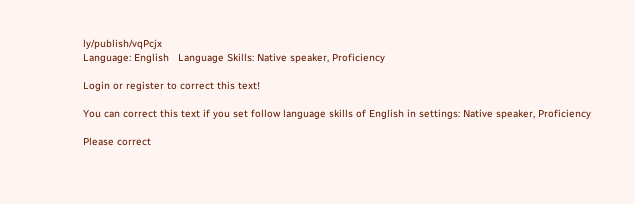ly/publish/vqPcjx
Language: English   Language Skills: Native speaker, Proficiency

Login or register to correct this text!

You can correct this text if you set follow language skills of English in settings: Native speaker, Proficiency

Please correct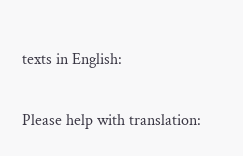texts in English:

Please help with translation: